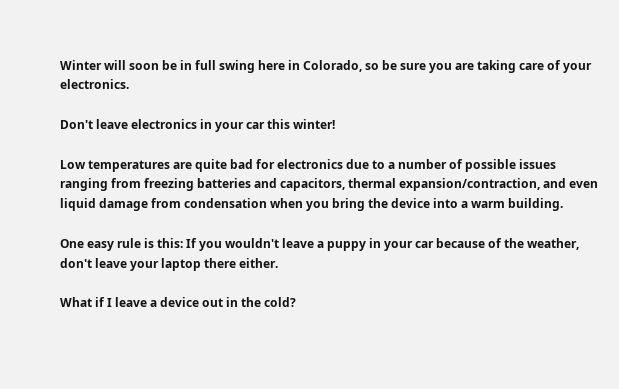Winter will soon be in full swing here in Colorado, so be sure you are taking care of your electronics.

Don't leave electronics in your car this winter!

Low temperatures are quite bad for electronics due to a number of possible issues ranging from freezing batteries and capacitors, thermal expansion/contraction, and even liquid damage from condensation when you bring the device into a warm building.

One easy rule is this: If you wouldn't leave a puppy in your car because of the weather, don't leave your laptop there either.

What if I leave a device out in the cold?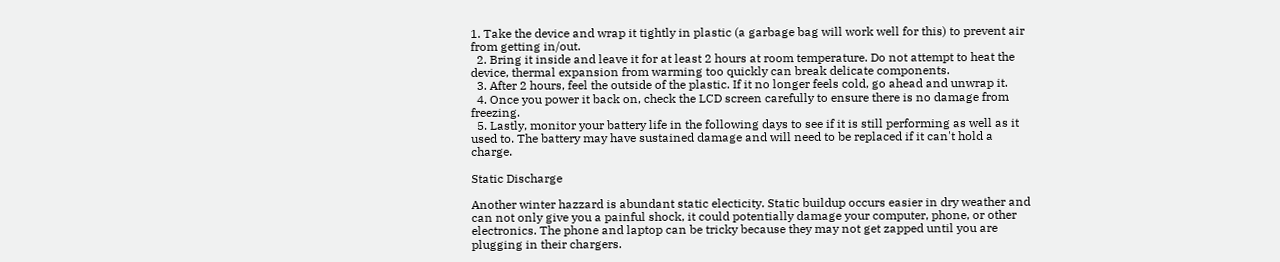1. Take the device and wrap it tightly in plastic (a garbage bag will work well for this) to prevent air from getting in/out.
  2. Bring it inside and leave it for at least 2 hours at room temperature. Do not attempt to heat the device, thermal expansion from warming too quickly can break delicate components.
  3. After 2 hours, feel the outside of the plastic. If it no longer feels cold, go ahead and unwrap it.
  4. Once you power it back on, check the LCD screen carefully to ensure there is no damage from freezing.
  5. Lastly, monitor your battery life in the following days to see if it is still performing as well as it used to. The battery may have sustained damage and will need to be replaced if it can't hold a charge.

Static Discharge

Another winter hazzard is abundant static electicity. Static buildup occurs easier in dry weather and can not only give you a painful shock, it could potentially damage your computer, phone, or other electronics. The phone and laptop can be tricky because they may not get zapped until you are plugging in their chargers.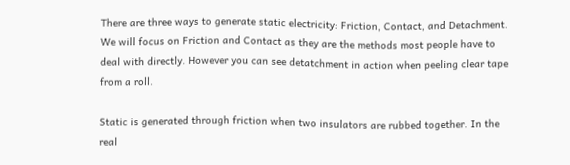There are three ways to generate static electricity: Friction, Contact, and Detachment. We will focus on Friction and Contact as they are the methods most people have to deal with directly. However you can see detatchment in action when peeling clear tape from a roll.

Static is generated through friction when two insulators are rubbed together. In the real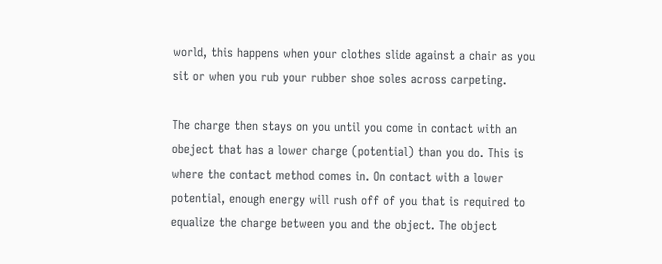world, this happens when your clothes slide against a chair as you sit or when you rub your rubber shoe soles across carpeting.

The charge then stays on you until you come in contact with an obeject that has a lower charge (potential) than you do. This is where the contact method comes in. On contact with a lower potential, enough energy will rush off of you that is required to equalize the charge between you and the object. The object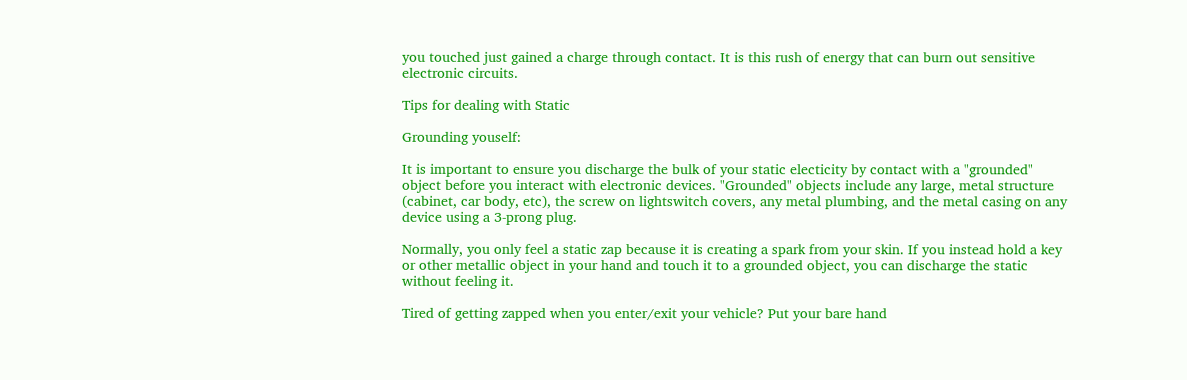you touched just gained a charge through contact. It is this rush of energy that can burn out sensitive electronic circuits.

Tips for dealing with Static

Grounding youself:

It is important to ensure you discharge the bulk of your static electicity by contact with a "grounded" object before you interact with electronic devices. "Grounded" objects include any large, metal structure (cabinet, car body, etc), the screw on lightswitch covers, any metal plumbing, and the metal casing on any device using a 3-prong plug.

Normally, you only feel a static zap because it is creating a spark from your skin. If you instead hold a key or other metallic object in your hand and touch it to a grounded object, you can discharge the static without feeling it.

Tired of getting zapped when you enter/exit your vehicle? Put your bare hand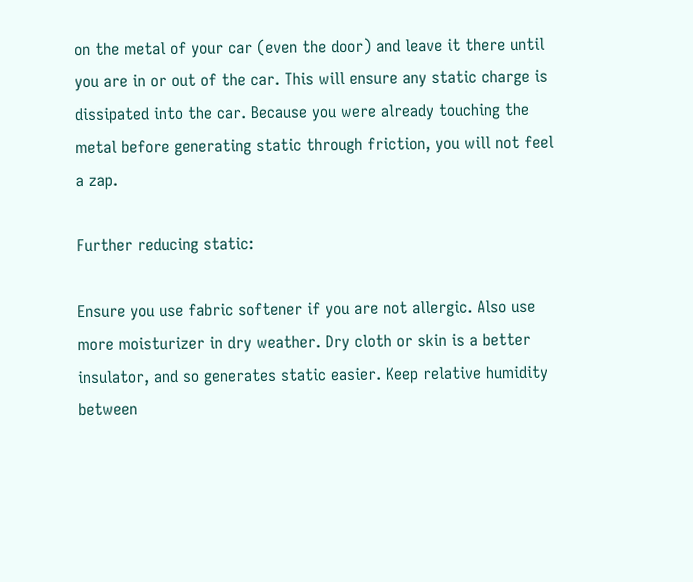on the metal of your car (even the door) and leave it there until you are in or out of the car. This will ensure any static charge is dissipated into the car. Because you were already touching the metal before generating static through friction, you will not feel a zap.

Further reducing static:

Ensure you use fabric softener if you are not allergic. Also use more moisturizer in dry weather. Dry cloth or skin is a better insulator, and so generates static easier. Keep relative humidity between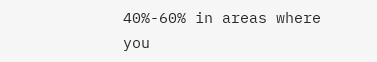40%-60% in areas where you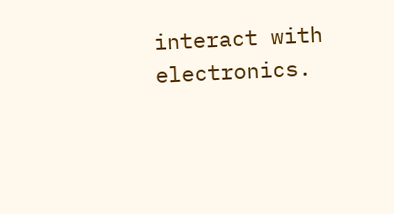interact with electronics.